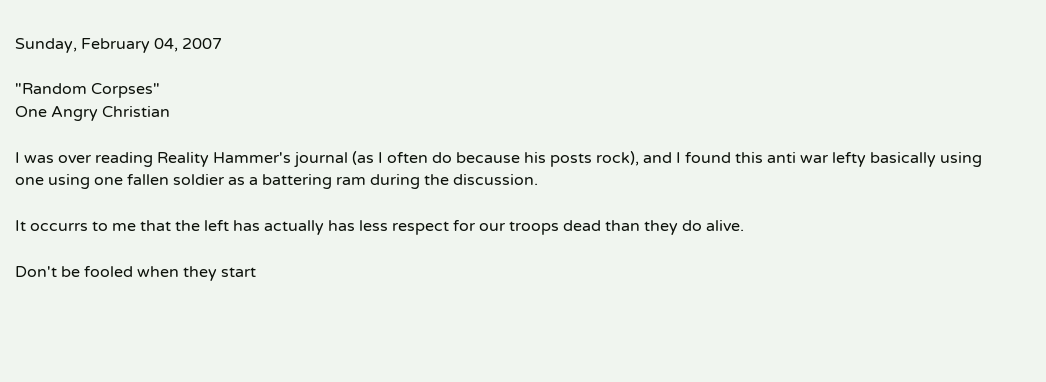Sunday, February 04, 2007

"Random Corpses"
One Angry Christian

I was over reading Reality Hammer's journal (as I often do because his posts rock), and I found this anti war lefty basically using one using one fallen soldier as a battering ram during the discussion.

It occurrs to me that the left has actually has less respect for our troops dead than they do alive.

Don't be fooled when they start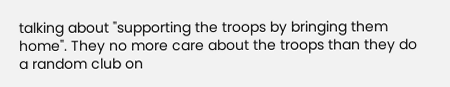talking about "supporting the troops by bringing them home". They no more care about the troops than they do a random club on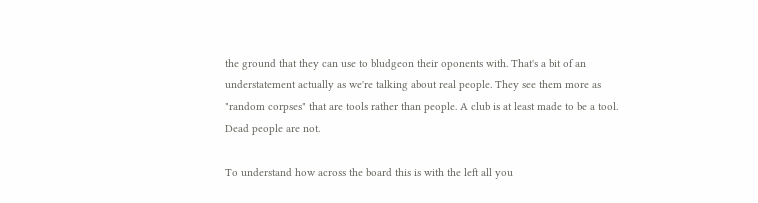the ground that they can use to bludgeon their oponents with. That's a bit of an understatement actually as we're talking about real people. They see them more as "random corpses" that are tools rather than people. A club is at least made to be a tool. Dead people are not.

To understand how across the board this is with the left all you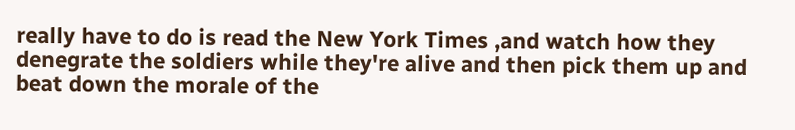really have to do is read the New York Times ,and watch how they denegrate the soldiers while they're alive and then pick them up and beat down the morale of the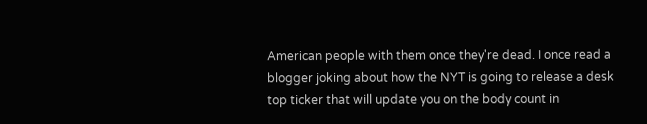American people with them once they're dead. I once read a blogger joking about how the NYT is going to release a desk top ticker that will update you on the body count in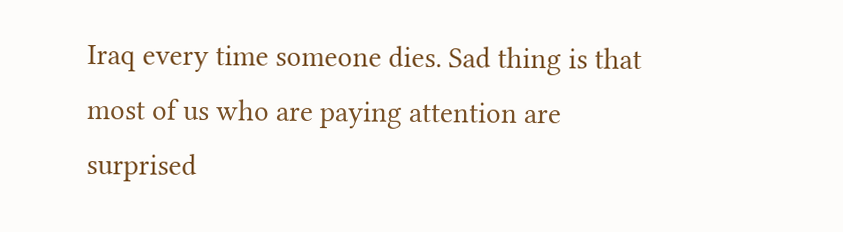Iraq every time someone dies. Sad thing is that most of us who are paying attention are surprised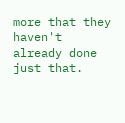more that they haven't already done just that.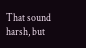That sound harsh, but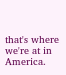that's where we're at in America.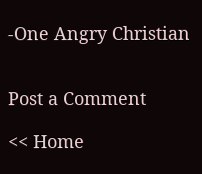-One Angry Christian


Post a Comment

<< Home